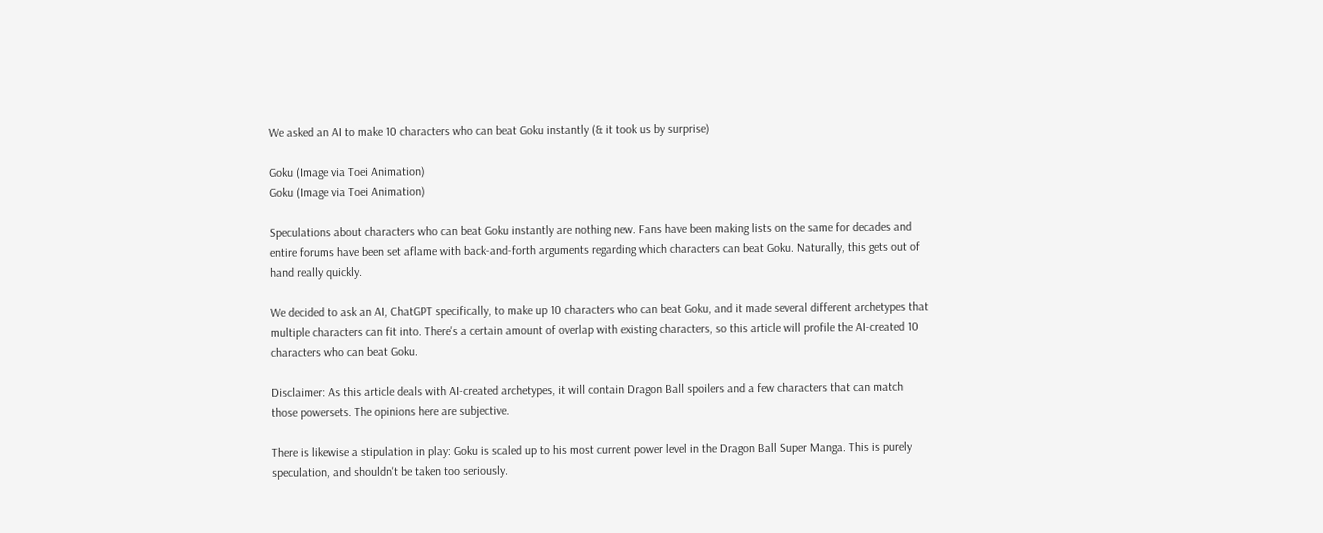We asked an AI to make 10 characters who can beat Goku instantly (& it took us by surprise)

Goku (Image via Toei Animation)
Goku (Image via Toei Animation)

Speculations about characters who can beat Goku instantly are nothing new. Fans have been making lists on the same for decades and entire forums have been set aflame with back-and-forth arguments regarding which characters can beat Goku. Naturally, this gets out of hand really quickly.

We decided to ask an AI, ChatGPT specifically, to make up 10 characters who can beat Goku, and it made several different archetypes that multiple characters can fit into. There's a certain amount of overlap with existing characters, so this article will profile the AI-created 10 characters who can beat Goku.

Disclaimer: As this article deals with AI-created archetypes, it will contain Dragon Ball spoilers and a few characters that can match those powersets. The opinions here are subjective.

There is likewise a stipulation in play: Goku is scaled up to his most current power level in the Dragon Ball Super Manga. This is purely speculation, and shouldn't be taken too seriously.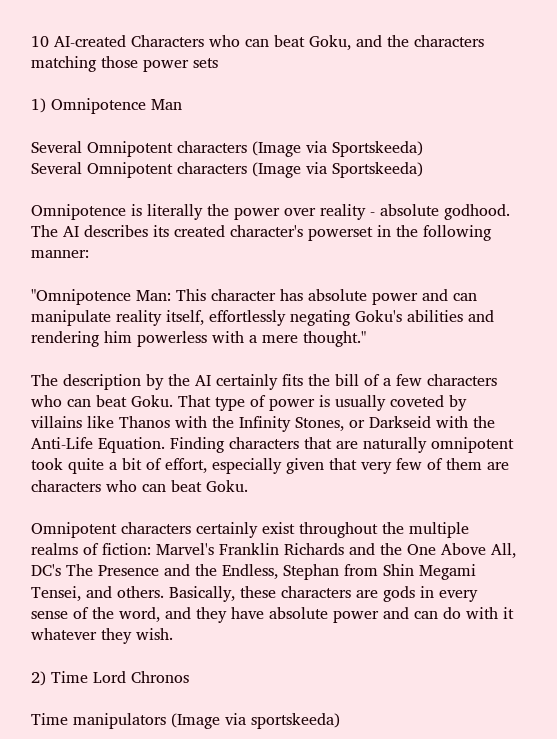10 AI-created Characters who can beat Goku, and the characters matching those power sets

1) Omnipotence Man

Several Omnipotent characters (Image via Sportskeeda)
Several Omnipotent characters (Image via Sportskeeda)

Omnipotence is literally the power over reality - absolute godhood. The AI describes its created character's powerset in the following manner:

"Omnipotence Man: This character has absolute power and can manipulate reality itself, effortlessly negating Goku's abilities and rendering him powerless with a mere thought."

The description by the AI certainly fits the bill of a few characters who can beat Goku. That type of power is usually coveted by villains like Thanos with the Infinity Stones, or Darkseid with the Anti-Life Equation. Finding characters that are naturally omnipotent took quite a bit of effort, especially given that very few of them are characters who can beat Goku.

Omnipotent characters certainly exist throughout the multiple realms of fiction: Marvel's Franklin Richards and the One Above All, DC's The Presence and the Endless, Stephan from Shin Megami Tensei, and others. Basically, these characters are gods in every sense of the word, and they have absolute power and can do with it whatever they wish.

2) Time Lord Chronos

Time manipulators (Image via sportskeeda)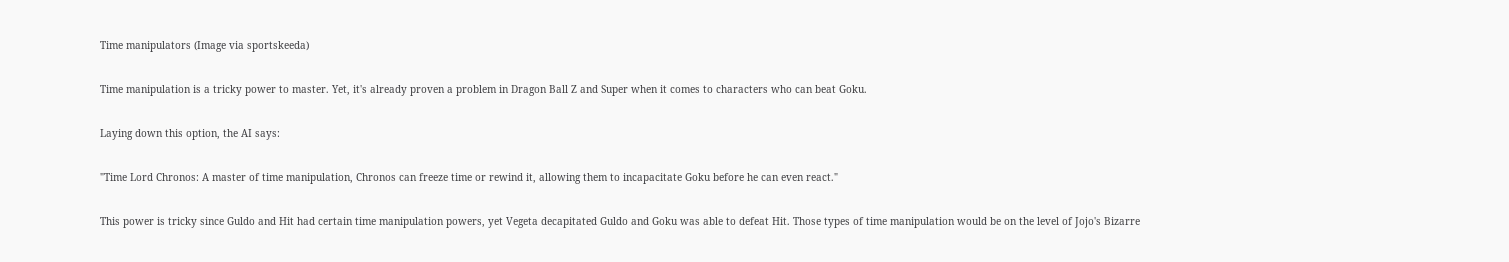Time manipulators (Image via sportskeeda)

Time manipulation is a tricky power to master. Yet, it's already proven a problem in Dragon Ball Z and Super when it comes to characters who can beat Goku.

Laying down this option, the AI says:

"Time Lord Chronos: A master of time manipulation, Chronos can freeze time or rewind it, allowing them to incapacitate Goku before he can even react."

This power is tricky since Guldo and Hit had certain time manipulation powers, yet Vegeta decapitated Guldo and Goku was able to defeat Hit. Those types of time manipulation would be on the level of Jojo's Bizarre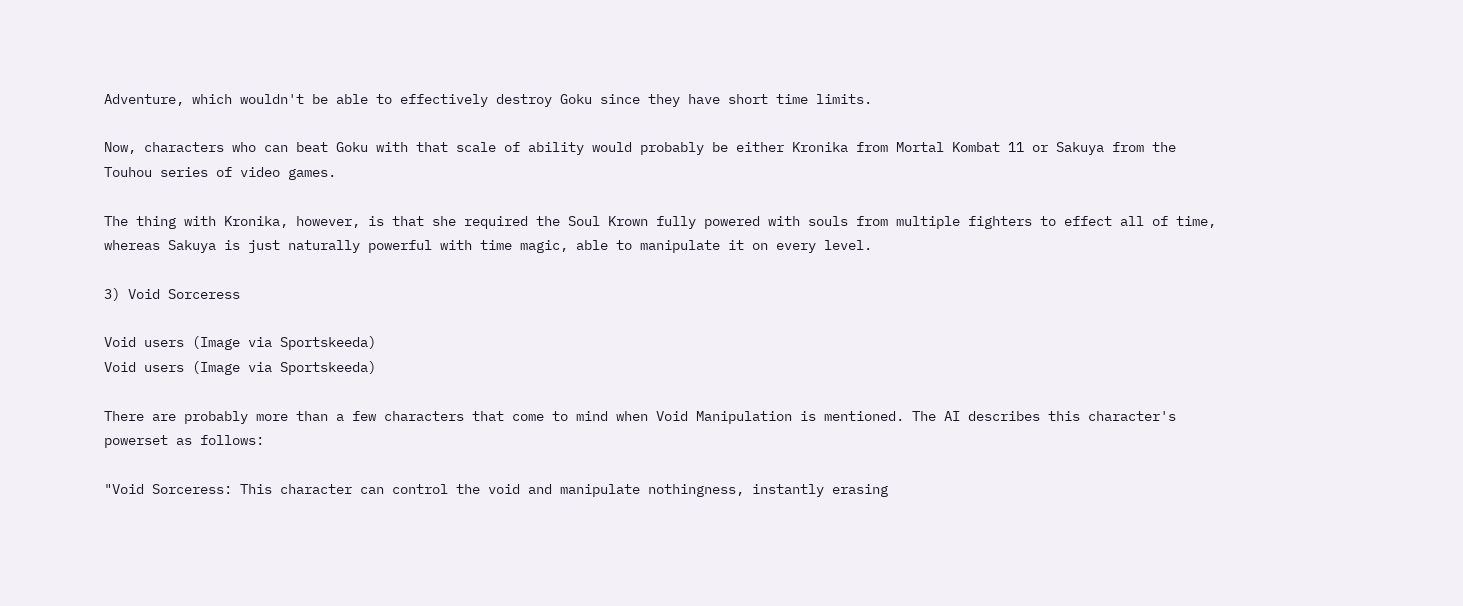Adventure, which wouldn't be able to effectively destroy Goku since they have short time limits.

Now, characters who can beat Goku with that scale of ability would probably be either Kronika from Mortal Kombat 11 or Sakuya from the Touhou series of video games.

The thing with Kronika, however, is that she required the Soul Krown fully powered with souls from multiple fighters to effect all of time, whereas Sakuya is just naturally powerful with time magic, able to manipulate it on every level.

3) Void Sorceress

Void users (Image via Sportskeeda)
Void users (Image via Sportskeeda)

There are probably more than a few characters that come to mind when Void Manipulation is mentioned. The AI describes this character's powerset as follows:

"Void Sorceress: This character can control the void and manipulate nothingness, instantly erasing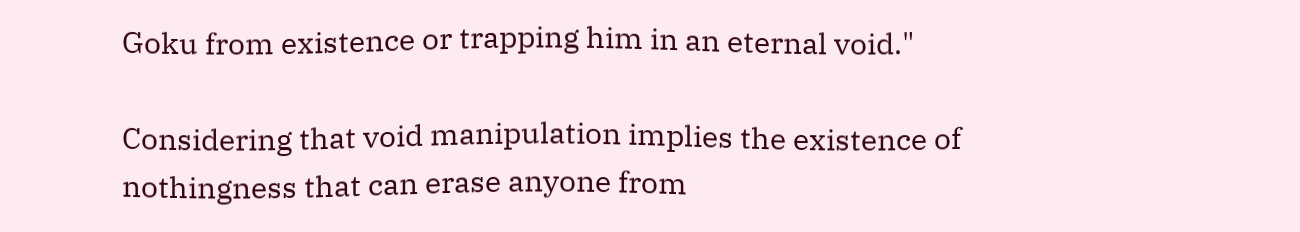Goku from existence or trapping him in an eternal void."

Considering that void manipulation implies the existence of nothingness that can erase anyone from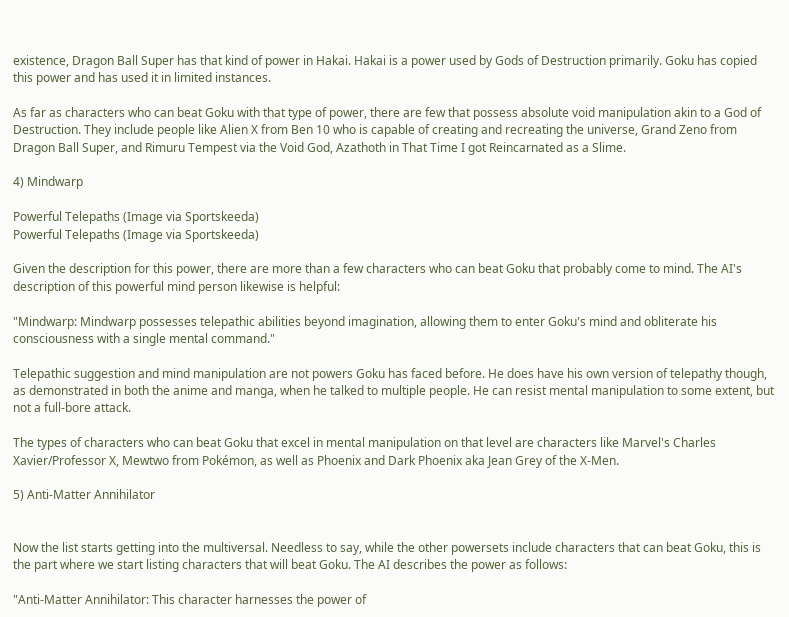existence, Dragon Ball Super has that kind of power in Hakai. Hakai is a power used by Gods of Destruction primarily. Goku has copied this power and has used it in limited instances.

As far as characters who can beat Goku with that type of power, there are few that possess absolute void manipulation akin to a God of Destruction. They include people like Alien X from Ben 10 who is capable of creating and recreating the universe, Grand Zeno from Dragon Ball Super, and Rimuru Tempest via the Void God, Azathoth in That Time I got Reincarnated as a Slime.

4) Mindwarp

Powerful Telepaths (Image via Sportskeeda)
Powerful Telepaths (Image via Sportskeeda)

Given the description for this power, there are more than a few characters who can beat Goku that probably come to mind. The AI's description of this powerful mind person likewise is helpful:

"Mindwarp: Mindwarp possesses telepathic abilities beyond imagination, allowing them to enter Goku's mind and obliterate his consciousness with a single mental command."

Telepathic suggestion and mind manipulation are not powers Goku has faced before. He does have his own version of telepathy though, as demonstrated in both the anime and manga, when he talked to multiple people. He can resist mental manipulation to some extent, but not a full-bore attack.

The types of characters who can beat Goku that excel in mental manipulation on that level are characters like Marvel's Charles Xavier/Professor X, Mewtwo from Pokémon, as well as Phoenix and Dark Phoenix aka Jean Grey of the X-Men.

5) Anti-Matter Annihilator


Now the list starts getting into the multiversal. Needless to say, while the other powersets include characters that can beat Goku, this is the part where we start listing characters that will beat Goku. The AI describes the power as follows:

"Anti-Matter Annihilator: This character harnesses the power of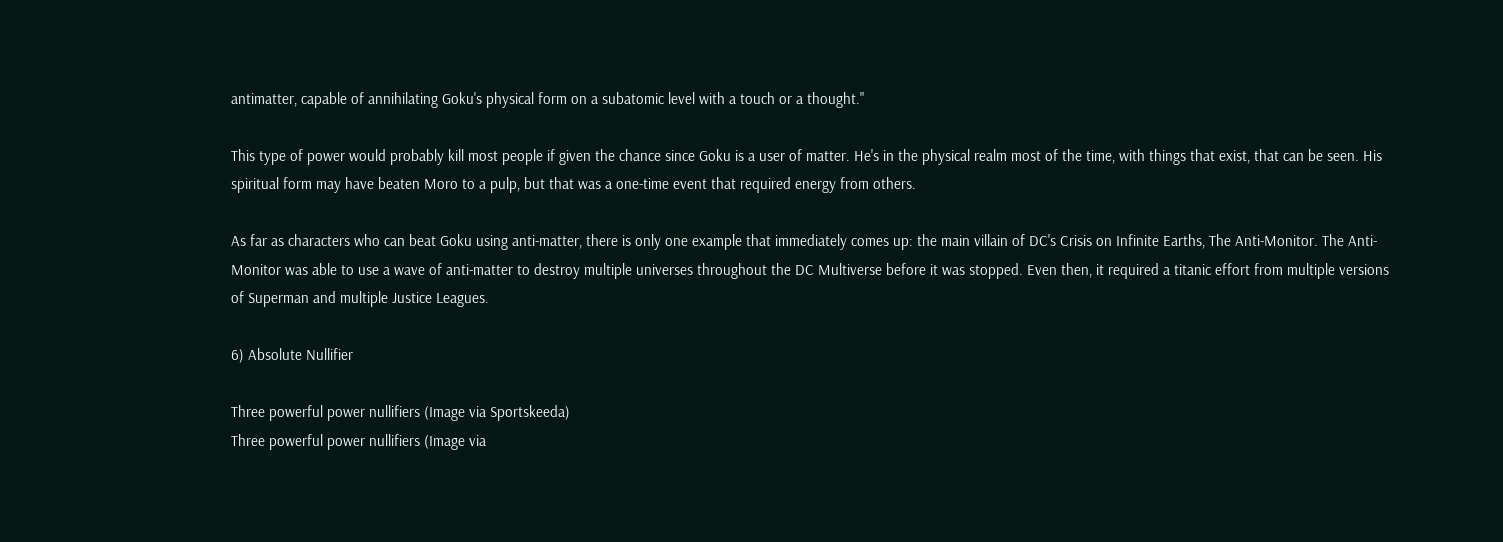antimatter, capable of annihilating Goku's physical form on a subatomic level with a touch or a thought."

This type of power would probably kill most people if given the chance since Goku is a user of matter. He's in the physical realm most of the time, with things that exist, that can be seen. His spiritual form may have beaten Moro to a pulp, but that was a one-time event that required energy from others.

As far as characters who can beat Goku using anti-matter, there is only one example that immediately comes up: the main villain of DC's Crisis on Infinite Earths, The Anti-Monitor. The Anti-Monitor was able to use a wave of anti-matter to destroy multiple universes throughout the DC Multiverse before it was stopped. Even then, it required a titanic effort from multiple versions of Superman and multiple Justice Leagues.

6) Absolute Nullifier

Three powerful power nullifiers (Image via Sportskeeda)
Three powerful power nullifiers (Image via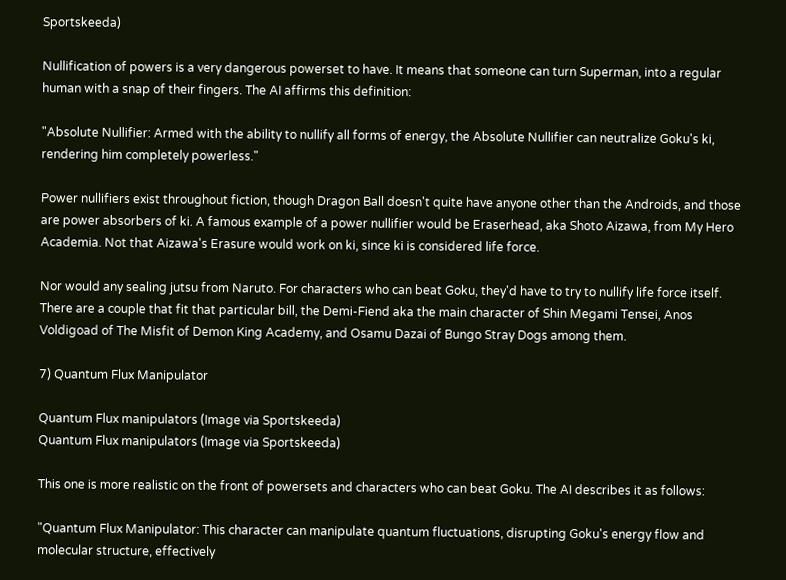Sportskeeda)

Nullification of powers is a very dangerous powerset to have. It means that someone can turn Superman, into a regular human with a snap of their fingers. The AI affirms this definition:

"Absolute Nullifier: Armed with the ability to nullify all forms of energy, the Absolute Nullifier can neutralize Goku's ki, rendering him completely powerless."

Power nullifiers exist throughout fiction, though Dragon Ball doesn't quite have anyone other than the Androids, and those are power absorbers of ki. A famous example of a power nullifier would be Eraserhead, aka Shoto Aizawa, from My Hero Academia. Not that Aizawa's Erasure would work on ki, since ki is considered life force.

Nor would any sealing jutsu from Naruto. For characters who can beat Goku, they'd have to try to nullify life force itself. There are a couple that fit that particular bill, the Demi-Fiend aka the main character of Shin Megami Tensei, Anos Voldigoad of The Misfit of Demon King Academy, and Osamu Dazai of Bungo Stray Dogs among them.

7) Quantum Flux Manipulator

Quantum Flux manipulators (Image via Sportskeeda)
Quantum Flux manipulators (Image via Sportskeeda)

This one is more realistic on the front of powersets and characters who can beat Goku. The AI describes it as follows:

"Quantum Flux Manipulator: This character can manipulate quantum fluctuations, disrupting Goku's energy flow and molecular structure, effectively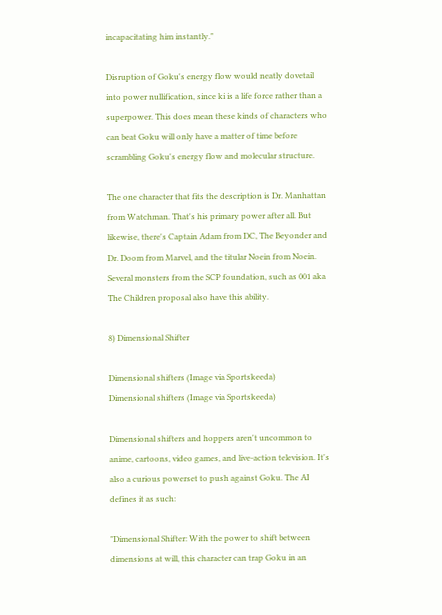incapacitating him instantly."

Disruption of Goku's energy flow would neatly dovetail into power nullification, since ki is a life force rather than a superpower. This does mean these kinds of characters who can beat Goku will only have a matter of time before scrambling Goku's energy flow and molecular structure.

The one character that fits the description is Dr. Manhattan from Watchman. That's his primary power after all. But likewise, there's Captain Adam from DC, The Beyonder and Dr. Doom from Marvel, and the titular Noein from Noein. Several monsters from the SCP foundation, such as 001 aka The Children proposal also have this ability.

8) Dimensional Shifter

Dimensional shifters (Image via Sportskeeda)
Dimensional shifters (Image via Sportskeeda)

Dimensional shifters and hoppers aren't uncommon to anime, cartoons, video games, and live-action television. It's also a curious powerset to push against Goku. The AI defines it as such:

"Dimensional Shifter: With the power to shift between dimensions at will, this character can trap Goku in an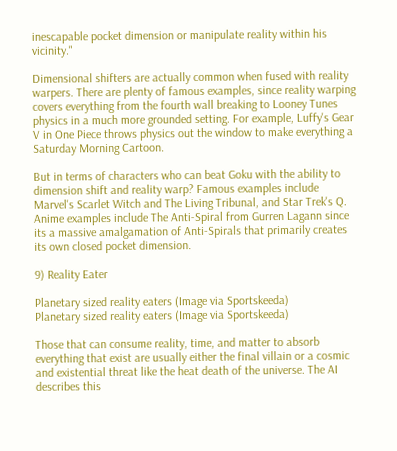inescapable pocket dimension or manipulate reality within his vicinity."

Dimensional shifters are actually common when fused with reality warpers. There are plenty of famous examples, since reality warping covers everything from the fourth wall breaking to Looney Tunes physics in a much more grounded setting. For example, Luffy's Gear V in One Piece throws physics out the window to make everything a Saturday Morning Cartoon.

But in terms of characters who can beat Goku with the ability to dimension shift and reality warp? Famous examples include Marvel's Scarlet Witch and The Living Tribunal, and Star Trek's Q. Anime examples include The Anti-Spiral from Gurren Lagann since its a massive amalgamation of Anti-Spirals that primarily creates its own closed pocket dimension.

9) Reality Eater

Planetary sized reality eaters (Image via Sportskeeda)
Planetary sized reality eaters (Image via Sportskeeda)

Those that can consume reality, time, and matter to absorb everything that exist are usually either the final villain or a cosmic and existential threat like the heat death of the universe. The AI describes this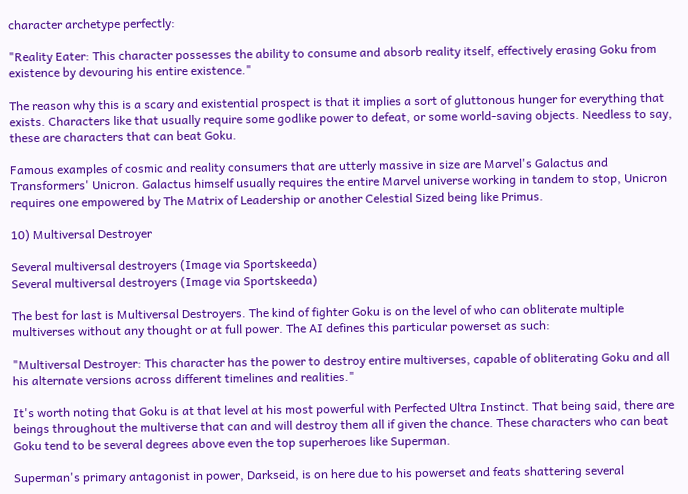character archetype perfectly:

"Reality Eater: This character possesses the ability to consume and absorb reality itself, effectively erasing Goku from existence by devouring his entire existence."

The reason why this is a scary and existential prospect is that it implies a sort of gluttonous hunger for everything that exists. Characters like that usually require some godlike power to defeat, or some world-saving objects. Needless to say, these are characters that can beat Goku.

Famous examples of cosmic and reality consumers that are utterly massive in size are Marvel's Galactus and Transformers' Unicron. Galactus himself usually requires the entire Marvel universe working in tandem to stop, Unicron requires one empowered by The Matrix of Leadership or another Celestial Sized being like Primus.

10) Multiversal Destroyer

Several multiversal destroyers (Image via Sportskeeda)
Several multiversal destroyers (Image via Sportskeeda)

The best for last is Multiversal Destroyers. The kind of fighter Goku is on the level of who can obliterate multiple multiverses without any thought or at full power. The AI defines this particular powerset as such:

"Multiversal Destroyer: This character has the power to destroy entire multiverses, capable of obliterating Goku and all his alternate versions across different timelines and realities."

It's worth noting that Goku is at that level at his most powerful with Perfected Ultra Instinct. That being said, there are beings throughout the multiverse that can and will destroy them all if given the chance. These characters who can beat Goku tend to be several degrees above even the top superheroes like Superman.

Superman's primary antagonist in power, Darkseid, is on here due to his powerset and feats shattering several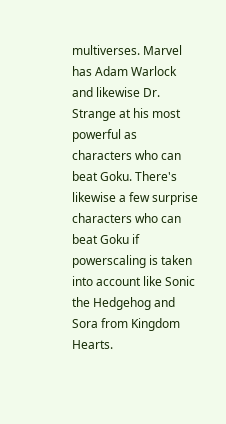multiverses. Marvel has Adam Warlock and likewise Dr. Strange at his most powerful as characters who can beat Goku. There's likewise a few surprise characters who can beat Goku if powerscaling is taken into account like Sonic the Hedgehog and Sora from Kingdom Hearts.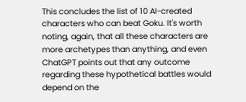This concludes the list of 10 AI-created characters who can beat Goku. It's worth noting, again, that all these characters are more archetypes than anything, and even ChatGPT points out that any outcome regarding these hypothetical battles would depend on the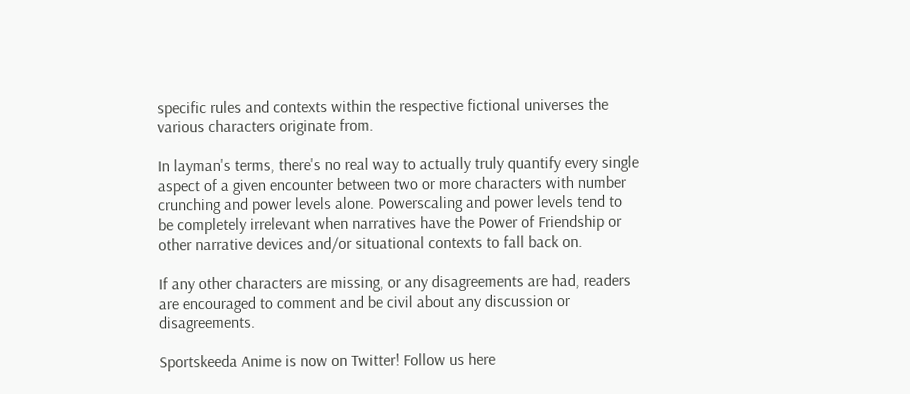specific rules and contexts within the respective fictional universes the various characters originate from.

In layman's terms, there's no real way to actually truly quantify every single aspect of a given encounter between two or more characters with number crunching and power levels alone. Powerscaling and power levels tend to be completely irrelevant when narratives have the Power of Friendship or other narrative devices and/or situational contexts to fall back on.

If any other characters are missing, or any disagreements are had, readers are encouraged to comment and be civil about any discussion or disagreements.

Sportskeeda Anime is now on Twitter! Follow us here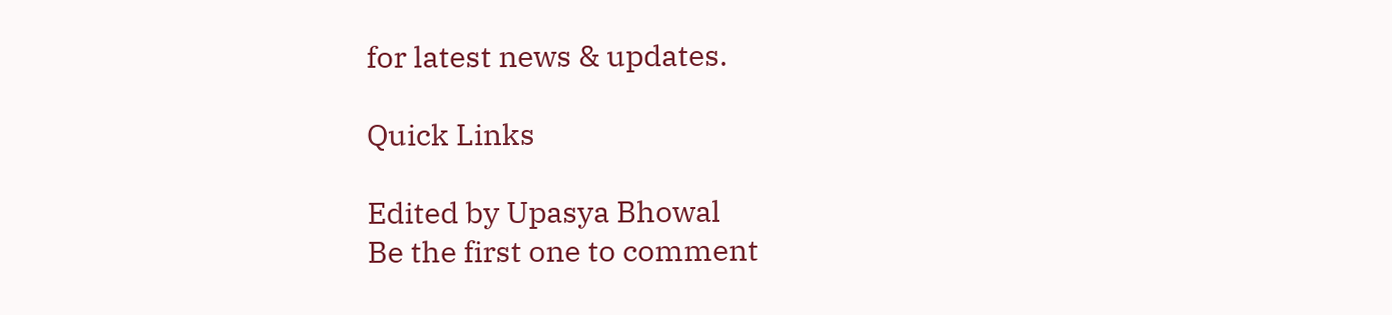for latest news & updates.

Quick Links

Edited by Upasya Bhowal
Be the first one to comment